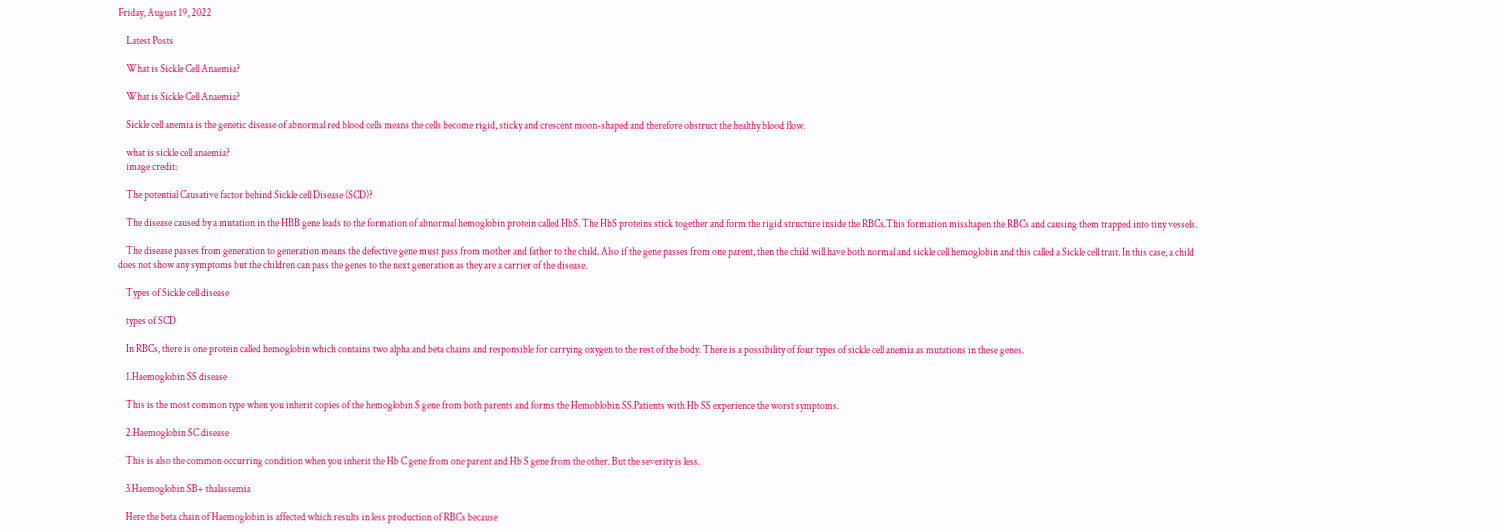Friday, August 19, 2022

    Latest Posts

    What is Sickle Cell Anaemia?

    What is Sickle Cell Anaemia?

    Sickle cell anemia is the genetic disease of abnormal red blood cells means the cells become rigid, sticky and crescent moon-shaped and therefore obstruct the healthy blood flow.

    what is sickle cell anaemia?
    image credit:

    The potential Causative factor behind Sickle cell Disease (SCD)?

    The disease caused by a mutation in the HBB gene leads to the formation of abnormal hemoglobin protein called HbS. The HbS proteins stick together and form the rigid structure inside the RBCs.This formation misshapen the RBCs and causing them trapped into tiny vessels.

    The disease passes from generation to generation means the defective gene must pass from mother and father to the child. Also if the gene passes from one parent, then the child will have both normal and sickle cell hemoglobin and this called a Sickle cell trait. In this case, a child does not show any symptoms but the children can pass the genes to the next generation as they are a carrier of the disease.

    Types of Sickle cell disease

    types of SCD

    In RBCs, there is one protein called hemoglobin which contains two alpha and beta chains and responsible for carrying oxygen to the rest of the body. There is a possibility of four types of sickle cell anemia as mutations in these genes.

    1.Haemoglobin SS disease

    This is the most common type when you inherit copies of the hemoglobin S gene from both parents and forms the Hemoblobin SS.Patients with Hb SS experience the worst symptoms.

    2.Haemoglobin SC disease

    This is also the common occurring condition when you inherit the Hb C gene from one parent and Hb S gene from the other. But the severity is less.

    3.Haemoglobin SB+ thalassemia

    Here the beta chain of Haemoglobin is affected which results in less production of RBCs because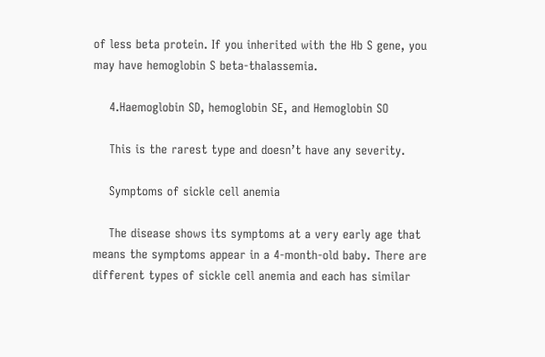of less beta protein. If you inherited with the Hb S gene, you may have hemoglobin S beta-thalassemia.

    4.Haemoglobin SD, hemoglobin SE, and Hemoglobin SO

    This is the rarest type and doesn’t have any severity.

    Symptoms of sickle cell anemia

    The disease shows its symptoms at a very early age that means the symptoms appear in a 4-month-old baby. There are different types of sickle cell anemia and each has similar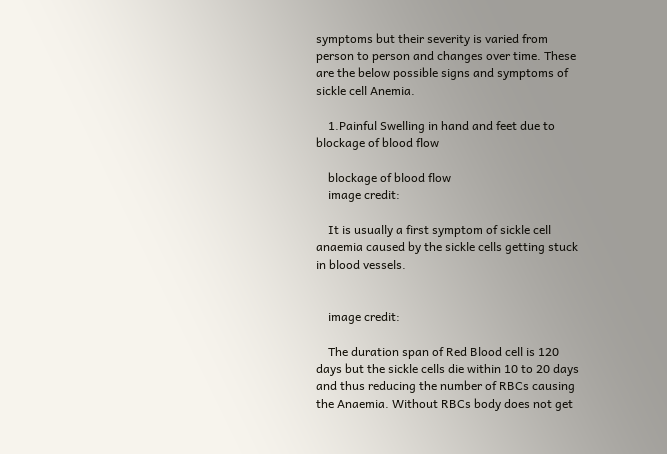symptoms but their severity is varied from person to person and changes over time. These are the below possible signs and symptoms of sickle cell Anemia.

    1.Painful Swelling in hand and feet due to blockage of blood flow

    blockage of blood flow
    image credit:

    It is usually a first symptom of sickle cell anaemia caused by the sickle cells getting stuck in blood vessels.


    image credit:

    The duration span of Red Blood cell is 120 days but the sickle cells die within 10 to 20 days and thus reducing the number of RBCs causing the Anaemia. Without RBCs body does not get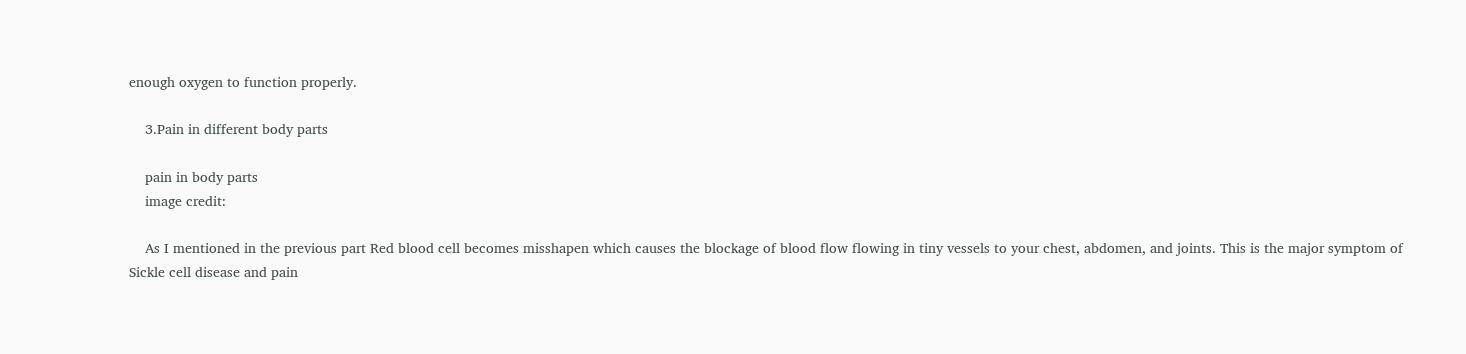enough oxygen to function properly.

    3.Pain in different body parts

    pain in body parts
    image credit:

    As I mentioned in the previous part Red blood cell becomes misshapen which causes the blockage of blood flow flowing in tiny vessels to your chest, abdomen, and joints. This is the major symptom of Sickle cell disease and pain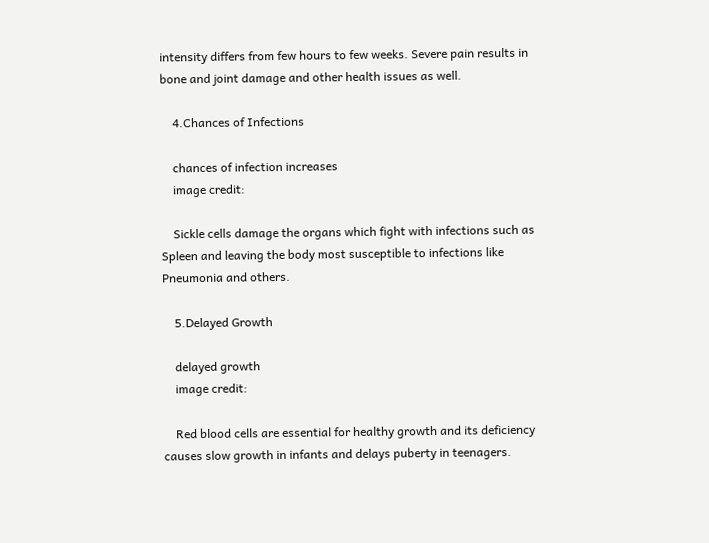intensity differs from few hours to few weeks. Severe pain results in bone and joint damage and other health issues as well.

    4.Chances of Infections

    chances of infection increases
    image credit:

    Sickle cells damage the organs which fight with infections such as Spleen and leaving the body most susceptible to infections like Pneumonia and others.

    5.Delayed Growth

    delayed growth
    image credit:

    Red blood cells are essential for healthy growth and its deficiency causes slow growth in infants and delays puberty in teenagers.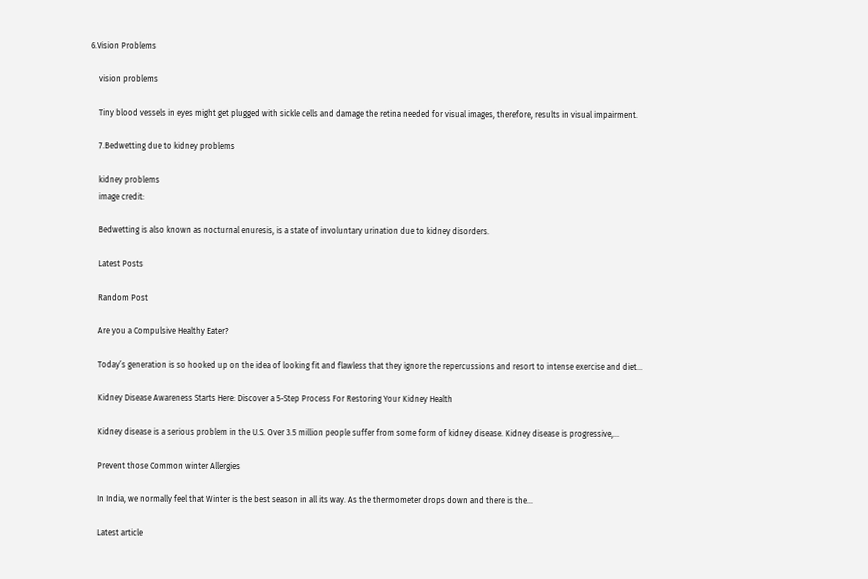6.Vision Problems

    vision problems

    Tiny blood vessels in eyes might get plugged with sickle cells and damage the retina needed for visual images, therefore, results in visual impairment.

    7.Bedwetting due to kidney problems

    kidney problems
    image credit:

    Bedwetting is also known as nocturnal enuresis, is a state of involuntary urination due to kidney disorders.

    Latest Posts

    Random Post

    Are you a Compulsive Healthy Eater?

    Today’s generation is so hooked up on the idea of looking fit and flawless that they ignore the repercussions and resort to intense exercise and diet...

    Kidney Disease Awareness Starts Here: Discover a 5-Step Process For Restoring Your Kidney Health

    Kidney disease is a serious problem in the U.S. Over 3.5 million people suffer from some form of kidney disease. Kidney disease is progressive,...

    Prevent those Common winter Allergies

    In India, we normally feel that Winter is the best season in all its way. As the thermometer drops down and there is the...

    Latest article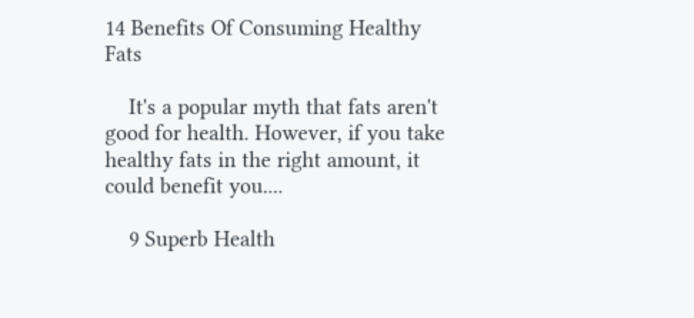14 Benefits Of Consuming Healthy Fats

    It's a popular myth that fats aren't good for health. However, if you take healthy fats in the right amount, it could benefit you....

    9 Superb Health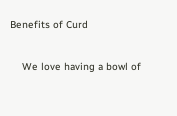Benefits of Curd

    We love having a bowl of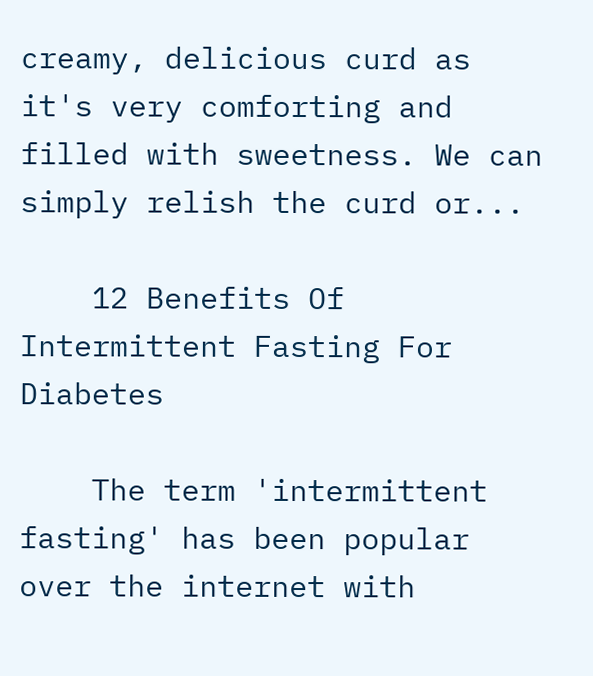creamy, delicious curd as it's very comforting and filled with sweetness. We can simply relish the curd or...

    12 Benefits Of Intermittent Fasting For Diabetes

    The term 'intermittent fasting' has been popular over the internet with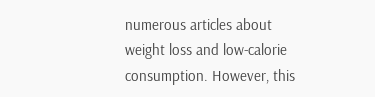numerous articles about weight loss and low-calorie consumption. However, this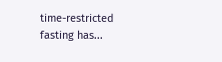time-restricted fasting has...